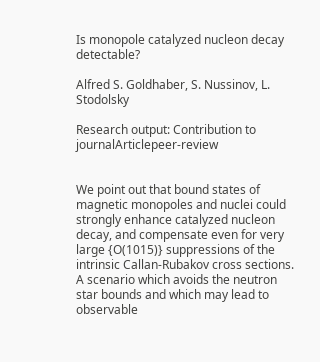Is monopole catalyzed nucleon decay detectable?

Alfred S. Goldhaber, S. Nussinov, L. Stodolsky

Research output: Contribution to journalArticlepeer-review


We point out that bound states of magnetic monopoles and nuclei could strongly enhance catalyzed nucleon decay, and compensate even for very large {O(1015)} suppressions of the intrinsic Callan-Rubakov cross sections. A scenario which avoids the neutron star bounds and which may lead to observable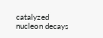catalyzed nucleon decays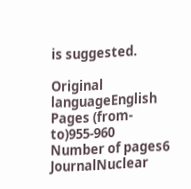is suggested.

Original languageEnglish
Pages (from-to)955-960
Number of pages6
JournalNuclear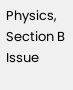Physics, Section B
Issue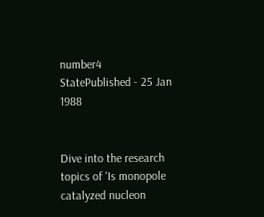number4
StatePublished - 25 Jan 1988


Dive into the research topics of 'Is monopole catalyzed nucleon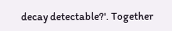decay detectable?'. Together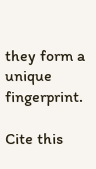they form a unique fingerprint.

Cite this